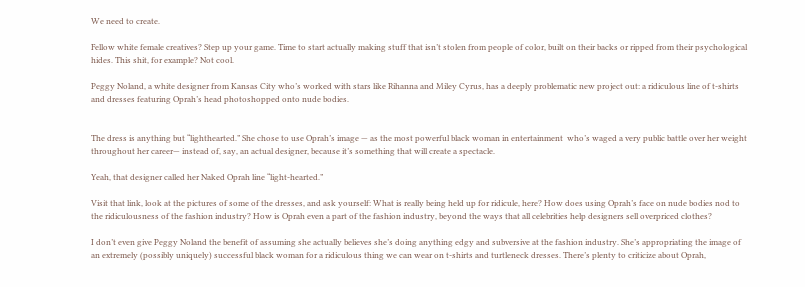We need to create.

Fellow white female creatives? Step up your game. Time to start actually making stuff that isn’t stolen from people of color, built on their backs or ripped from their psychological hides. This shit, for example? Not cool.

Peggy Noland, a white designer from Kansas City who’s worked with stars like Rihanna and Miley Cyrus, has a deeply problematic new project out: a ridiculous line of t-shirts and dresses featuring Oprah’s head photoshopped onto nude bodies.


The dress is anything but “lighthearted.” She chose to use Oprah’s image — as the most powerful black woman in entertainment  who’s waged a very public battle over her weight throughout her career— instead of, say, an actual designer, because it’s something that will create a spectacle.

Yeah, that designer called her Naked Oprah line “light-hearted.”

Visit that link, look at the pictures of some of the dresses, and ask yourself: What is really being held up for ridicule, here? How does using Oprah’s face on nude bodies nod to the ridiculousness of the fashion industry? How is Oprah even a part of the fashion industry, beyond the ways that all celebrities help designers sell overpriced clothes?

I don’t even give Peggy Noland the benefit of assuming she actually believes she’s doing anything edgy and subversive at the fashion industry. She’s appropriating the image of an extremely (possibly uniquely) successful black woman for a ridiculous thing we can wear on t-shirts and turtleneck dresses. There’s plenty to criticize about Oprah,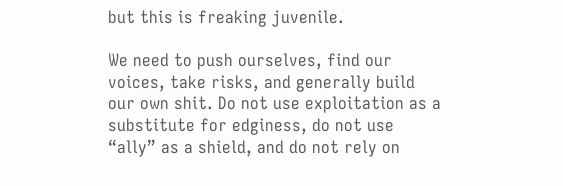but this is freaking juvenile.

We need to push ourselves, find our voices, take risks, and generally build our own shit. Do not use exploitation as a substitute for edginess, do not use “ally” as a shield, and do not rely on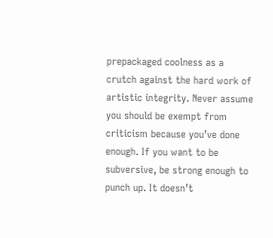prepackaged coolness as a crutch against the hard work of artistic integrity. Never assume you should be exempt from criticism because you’ve done enough. If you want to be subversive, be strong enough to punch up. It doesn’t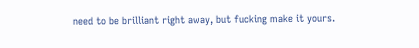need to be brilliant right away, but fucking make it yours.